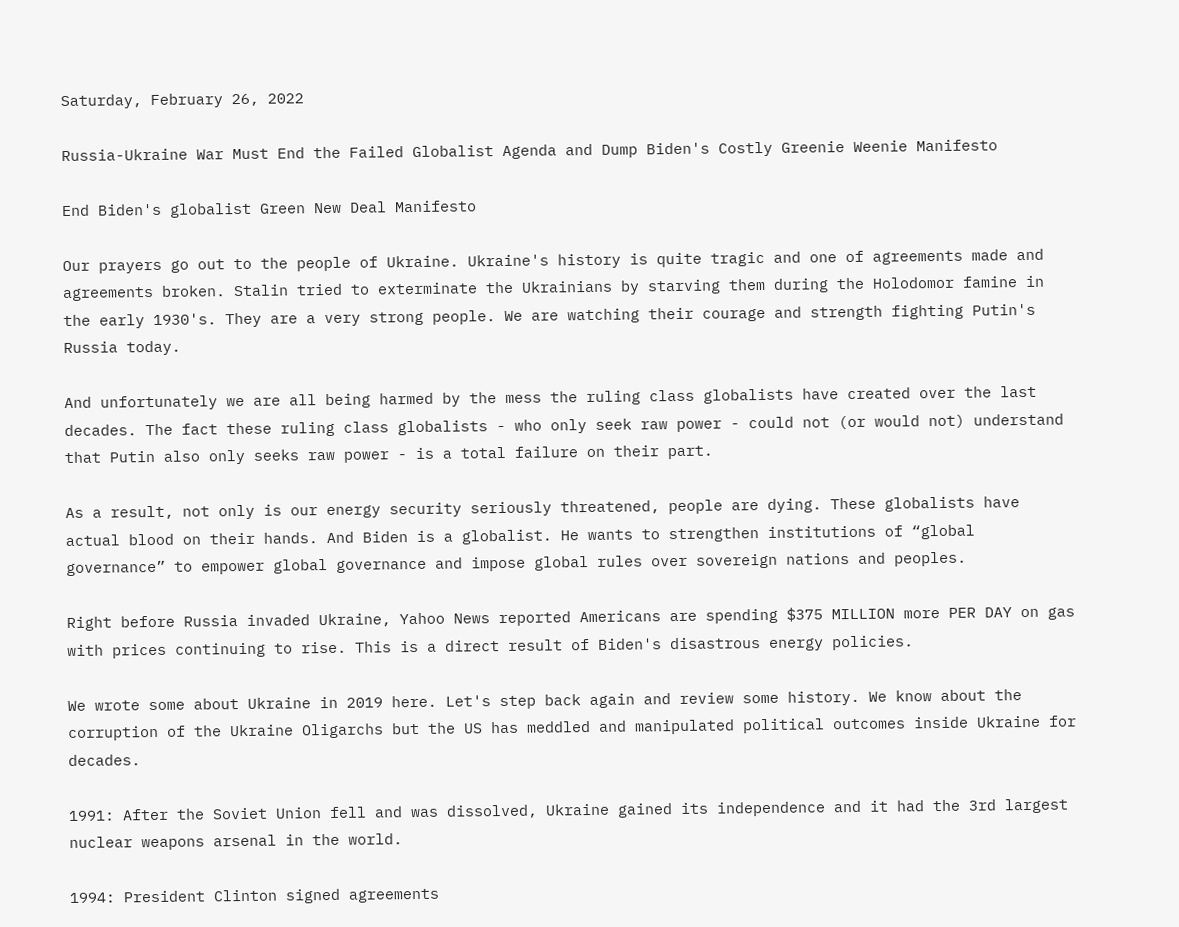Saturday, February 26, 2022

Russia-Ukraine War Must End the Failed Globalist Agenda and Dump Biden's Costly Greenie Weenie Manifesto

End Biden's globalist Green New Deal Manifesto

Our prayers go out to the people of Ukraine. Ukraine's history is quite tragic and one of agreements made and agreements broken. Stalin tried to exterminate the Ukrainians by starving them during the Holodomor famine in the early 1930's. They are a very strong people. We are watching their courage and strength fighting Putin's Russia today.

And unfortunately we are all being harmed by the mess the ruling class globalists have created over the last decades. The fact these ruling class globalists - who only seek raw power - could not (or would not) understand that Putin also only seeks raw power - is a total failure on their part.

As a result, not only is our energy security seriously threatened, people are dying. These globalists have actual blood on their hands. And Biden is a globalist. He wants to strengthen institutions of “global governance” to empower global governance and impose global rules over sovereign nations and peoples.

Right before Russia invaded Ukraine, Yahoo News reported Americans are spending $375 MILLION more PER DAY on gas with prices continuing to rise. This is a direct result of Biden's disastrous energy policies.

We wrote some about Ukraine in 2019 here. Let's step back again and review some history. We know about the corruption of the Ukraine Oligarchs but the US has meddled and manipulated political outcomes inside Ukraine for decades.

1991: After the Soviet Union fell and was dissolved, Ukraine gained its independence and it had the 3rd largest nuclear weapons arsenal in the world.

1994: President Clinton signed agreements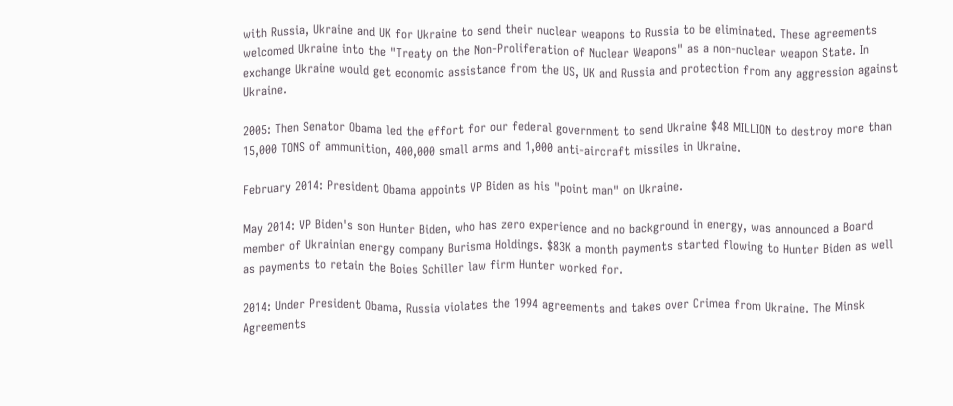with Russia, Ukraine and UK for Ukraine to send their nuclear weapons to Russia to be eliminated. These agreements welcomed Ukraine into the "Treaty on the Non-Proliferation of Nuclear Weapons" as a non-nuclear weapon State. In exchange Ukraine would get economic assistance from the US, UK and Russia and protection from any aggression against Ukraine.

2005: Then Senator Obama led the effort for our federal government to send Ukraine $48 MILLION to destroy more than 15,000 TONS of ammunition, 400,000 small arms and 1,000 anti-aircraft missiles in Ukraine.

February 2014: President Obama appoints VP Biden as his "point man" on Ukraine.

May 2014: VP Biden's son Hunter Biden, who has zero experience and no background in energy, was announced a Board member of Ukrainian energy company Burisma Holdings. $83K a month payments started flowing to Hunter Biden as well as payments to retain the Boies Schiller law firm Hunter worked for.

2014: Under President Obama, Russia violates the 1994 agreements and takes over Crimea from Ukraine. The Minsk Agreements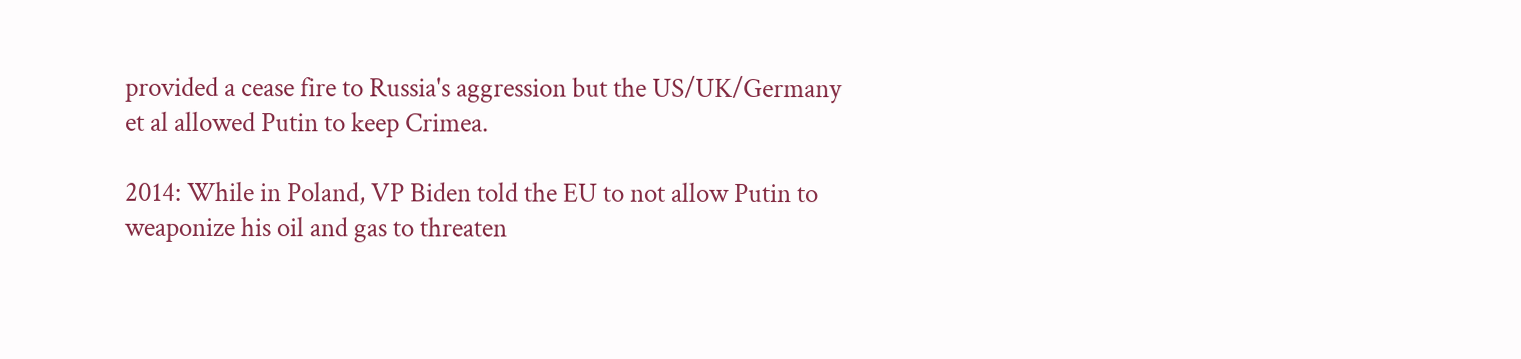provided a cease fire to Russia's aggression but the US/UK/Germany et al allowed Putin to keep Crimea.

2014: While in Poland, VP Biden told the EU to not allow Putin to weaponize his oil and gas to threaten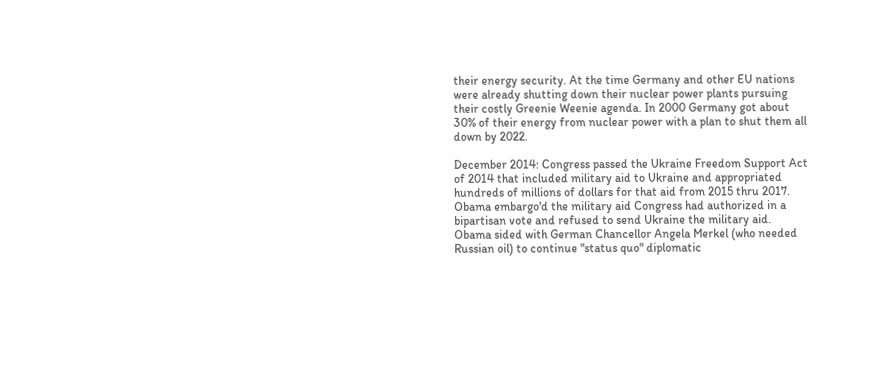their energy security. At the time Germany and other EU nations were already shutting down their nuclear power plants pursuing their costly Greenie Weenie agenda. In 2000 Germany got about 30% of their energy from nuclear power with a plan to shut them all down by 2022.

December 2014: Congress passed the Ukraine Freedom Support Act of 2014 that included military aid to Ukraine and appropriated hundreds of millions of dollars for that aid from 2015 thru 2017. Obama embargo'd the military aid Congress had authorized in a bipartisan vote and refused to send Ukraine the military aid. Obama sided with German Chancellor Angela Merkel (who needed Russian oil) to continue "status quo" diplomatic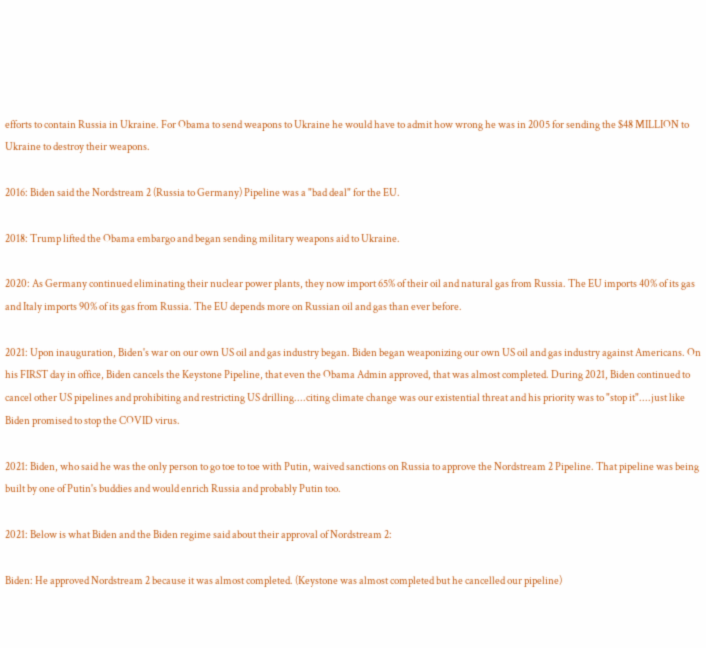efforts to contain Russia in Ukraine. For Obama to send weapons to Ukraine he would have to admit how wrong he was in 2005 for sending the $48 MILLION to Ukraine to destroy their weapons.

2016: Biden said the Nordstream 2 (Russia to Germany) Pipeline was a "bad deal" for the EU.

2018: Trump lifted the Obama embargo and began sending military weapons aid to Ukraine.

2020: As Germany continued eliminating their nuclear power plants, they now import 65% of their oil and natural gas from Russia. The EU imports 40% of its gas and Italy imports 90% of its gas from Russia. The EU depends more on Russian oil and gas than ever before.

2021: Upon inauguration, Biden's war on our own US oil and gas industry began. Biden began weaponizing our own US oil and gas industry against Americans. On his FIRST day in office, Biden cancels the Keystone Pipeline, that even the Obama Admin approved, that was almost completed. During 2021, Biden continued to cancel other US pipelines and prohibiting and restricting US drilling....citing climate change was our existential threat and his priority was to "stop it"....just like Biden promised to stop the COVID virus.

2021: Biden, who said he was the only person to go toe to toe with Putin, waived sanctions on Russia to approve the Nordstream 2 Pipeline. That pipeline was being built by one of Putin's buddies and would enrich Russia and probably Putin too.

2021: Below is what Biden and the Biden regime said about their approval of Nordstream 2:

Biden: He approved Nordstream 2 because it was almost completed. (Keystone was almost completed but he cancelled our pipeline)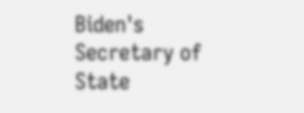Biden's Secretary of State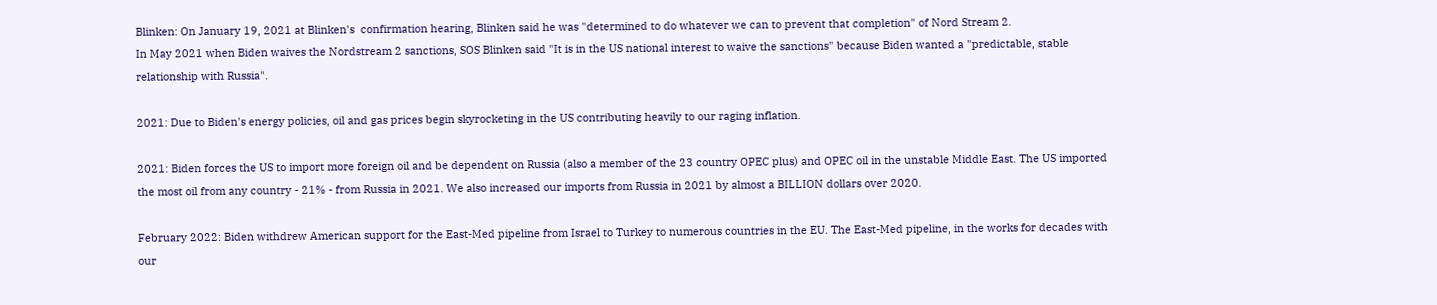Blinken: On January 19, 2021 at Blinken's  confirmation hearing, Blinken said he was "determined to do whatever we can to prevent that completion" of Nord Stream 2.
In May 2021 when Biden waives the Nordstream 2 sanctions, SOS Blinken said "It is in the US national interest to waive the sanctions" because Biden wanted a "predictable, stable relationship with Russia".

2021: Due to Biden's energy policies, oil and gas prices begin skyrocketing in the US contributing heavily to our raging inflation.

2021: Biden forces the US to import more foreign oil and be dependent on Russia (also a member of the 23 country OPEC plus) and OPEC oil in the unstable Middle East. The US imported the most oil from any country - 21% - from Russia in 2021. We also increased our imports from Russia in 2021 by almost a BILLION dollars over 2020.

February 2022: Biden withdrew American support for the East-Med pipeline from Israel to Turkey to numerous countries in the EU. The East-Med pipeline, in the works for decades with our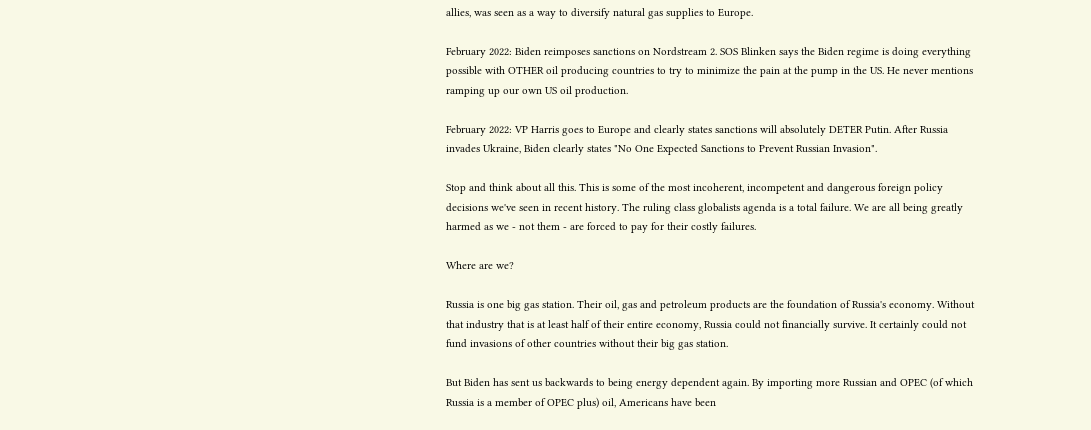allies, was seen as a way to diversify natural gas supplies to Europe.

February 2022: Biden reimposes sanctions on Nordstream 2. SOS Blinken says the Biden regime is doing everything possible with OTHER oil producing countries to try to minimize the pain at the pump in the US. He never mentions ramping up our own US oil production.

February 2022: VP Harris goes to Europe and clearly states sanctions will absolutely DETER Putin. After Russia invades Ukraine, Biden clearly states "No One Expected Sanctions to Prevent Russian Invasion".

Stop and think about all this. This is some of the most incoherent, incompetent and dangerous foreign policy decisions we've seen in recent history. The ruling class globalists agenda is a total failure. We are all being greatly harmed as we - not them - are forced to pay for their costly failures.

Where are we?

Russia is one big gas station. Their oil, gas and petroleum products are the foundation of Russia's economy. Without that industry that is at least half of their entire economy, Russia could not financially survive. It certainly could not fund invasions of other countries without their big gas station.

But Biden has sent us backwards to being energy dependent again. By importing more Russian and OPEC (of which Russia is a member of OPEC plus) oil, Americans have been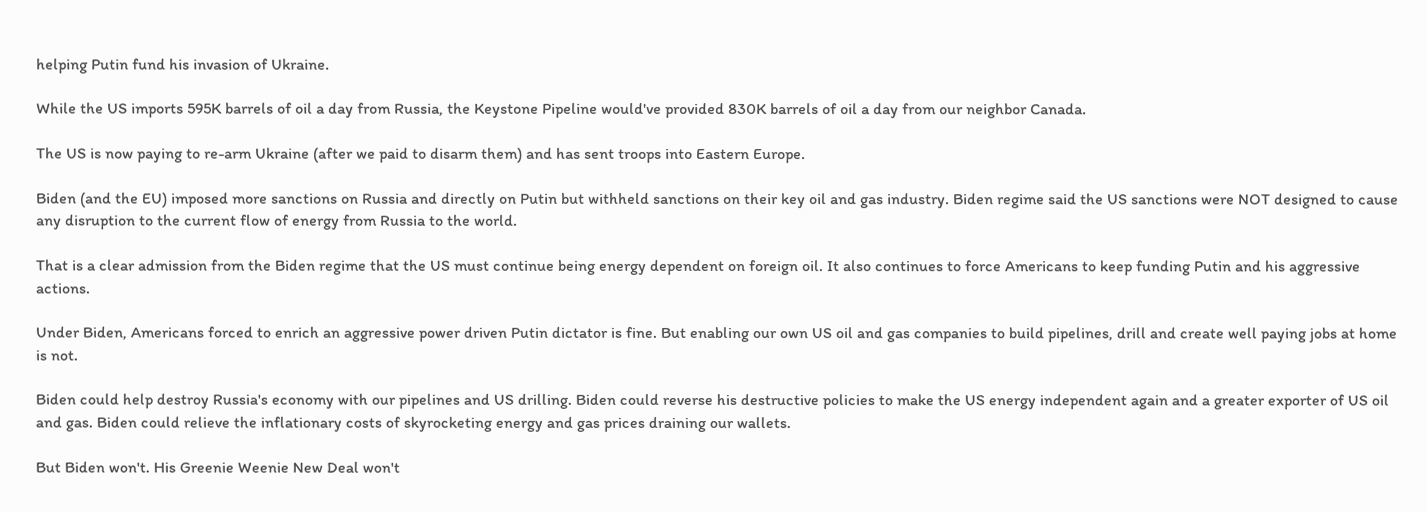helping Putin fund his invasion of Ukraine.

While the US imports 595K barrels of oil a day from Russia, the Keystone Pipeline would've provided 830K barrels of oil a day from our neighbor Canada.

The US is now paying to re-arm Ukraine (after we paid to disarm them) and has sent troops into Eastern Europe.

Biden (and the EU) imposed more sanctions on Russia and directly on Putin but withheld sanctions on their key oil and gas industry. Biden regime said the US sanctions were NOT designed to cause any disruption to the current flow of energy from Russia to the world.

That is a clear admission from the Biden regime that the US must continue being energy dependent on foreign oil. It also continues to force Americans to keep funding Putin and his aggressive actions.

Under Biden, Americans forced to enrich an aggressive power driven Putin dictator is fine. But enabling our own US oil and gas companies to build pipelines, drill and create well paying jobs at home is not.

Biden could help destroy Russia's economy with our pipelines and US drilling. Biden could reverse his destructive policies to make the US energy independent again and a greater exporter of US oil and gas. Biden could relieve the inflationary costs of skyrocketing energy and gas prices draining our wallets.

But Biden won't. His Greenie Weenie New Deal won't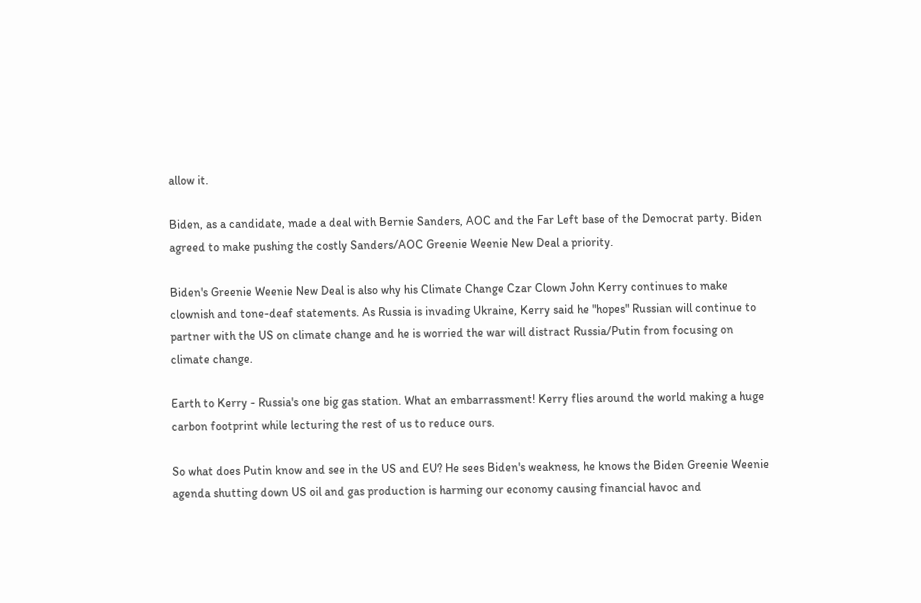allow it.

Biden, as a candidate, made a deal with Bernie Sanders, AOC and the Far Left base of the Democrat party. Biden agreed to make pushing the costly Sanders/AOC Greenie Weenie New Deal a priority.

Biden's Greenie Weenie New Deal is also why his Climate Change Czar Clown John Kerry continues to make clownish and tone-deaf statements. As Russia is invading Ukraine, Kerry said he "hopes" Russian will continue to partner with the US on climate change and he is worried the war will distract Russia/Putin from focusing on climate change.

Earth to Kerry - Russia's one big gas station. What an embarrassment! Kerry flies around the world making a huge carbon footprint while lecturing the rest of us to reduce ours.

So what does Putin know and see in the US and EU? He sees Biden's weakness, he knows the Biden Greenie Weenie agenda shutting down US oil and gas production is harming our economy causing financial havoc and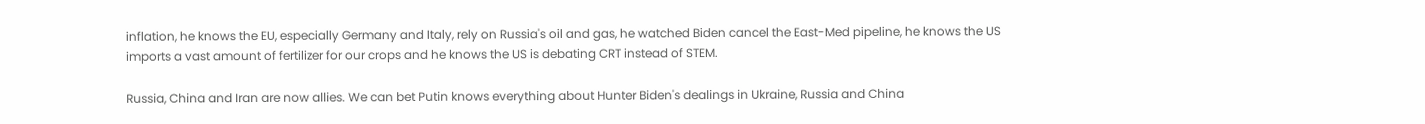inflation, he knows the EU, especially Germany and Italy, rely on Russia's oil and gas, he watched Biden cancel the East-Med pipeline, he knows the US imports a vast amount of fertilizer for our crops and he knows the US is debating CRT instead of STEM.

Russia, China and Iran are now allies. We can bet Putin knows everything about Hunter Biden's dealings in Ukraine, Russia and China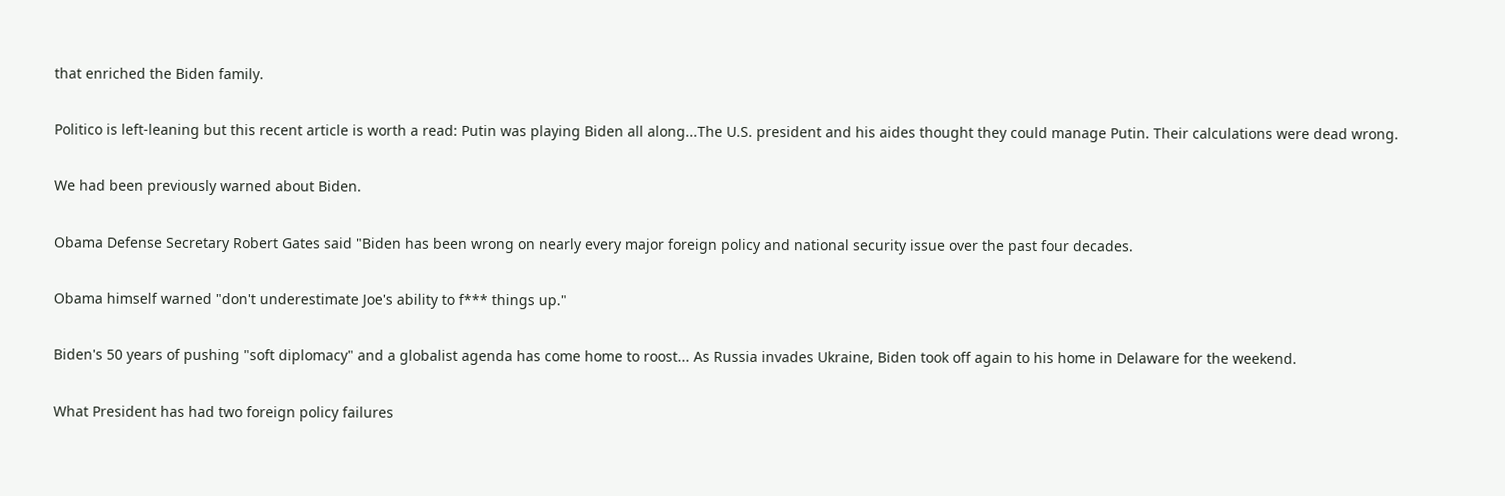that enriched the Biden family.

Politico is left-leaning but this recent article is worth a read: Putin was playing Biden all along...The U.S. president and his aides thought they could manage Putin. Their calculations were dead wrong.

We had been previously warned about Biden.

Obama Defense Secretary Robert Gates said "Biden has been wrong on nearly every major foreign policy and national security issue over the past four decades.

Obama himself warned "don't underestimate Joe's ability to f*** things up."

Biden's 50 years of pushing "soft diplomacy" and a globalist agenda has come home to roost... As Russia invades Ukraine, Biden took off again to his home in Delaware for the weekend.

What President has had two foreign policy failures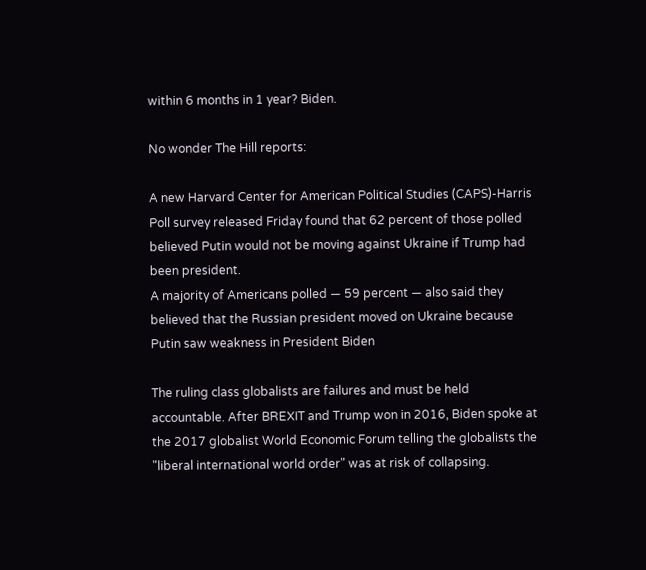within 6 months in 1 year? Biden.

No wonder The Hill reports:

A new Harvard Center for American Political Studies (CAPS)-Harris Poll survey released Friday found that 62 percent of those polled believed Putin would not be moving against Ukraine if Trump had been president.
A majority of Americans polled — 59 percent — also said they believed that the Russian president moved on Ukraine because Putin saw weakness in President Biden

The ruling class globalists are failures and must be held accountable. After BREXIT and Trump won in 2016, Biden spoke at the 2017 globalist World Economic Forum telling the globalists the "liberal international world order" was at risk of collapsing.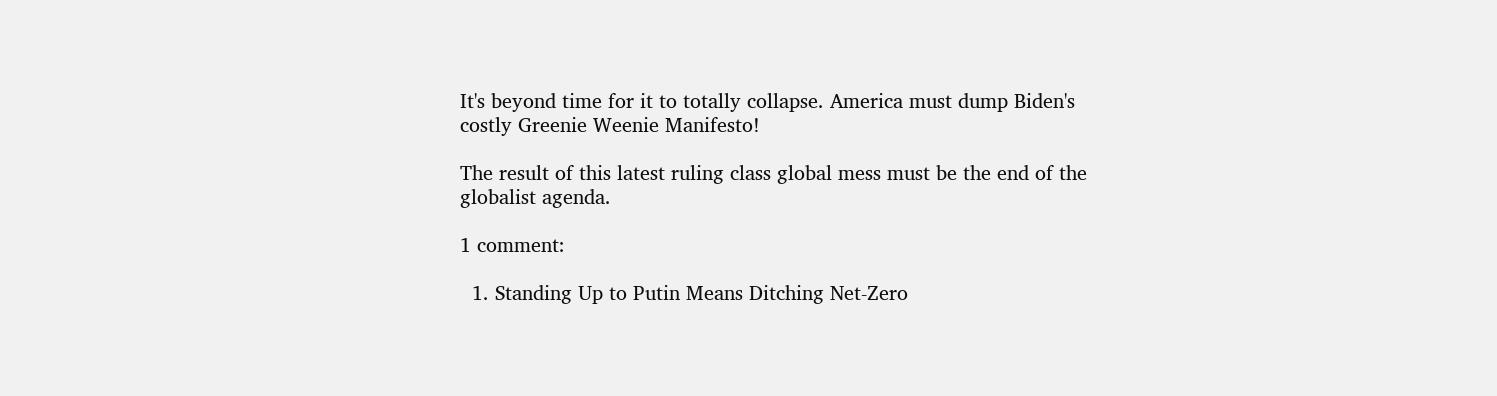It's beyond time for it to totally collapse. America must dump Biden's costly Greenie Weenie Manifesto!

The result of this latest ruling class global mess must be the end of the globalist agenda.

1 comment:

  1. Standing Up to Putin Means Ditching Net-Zero